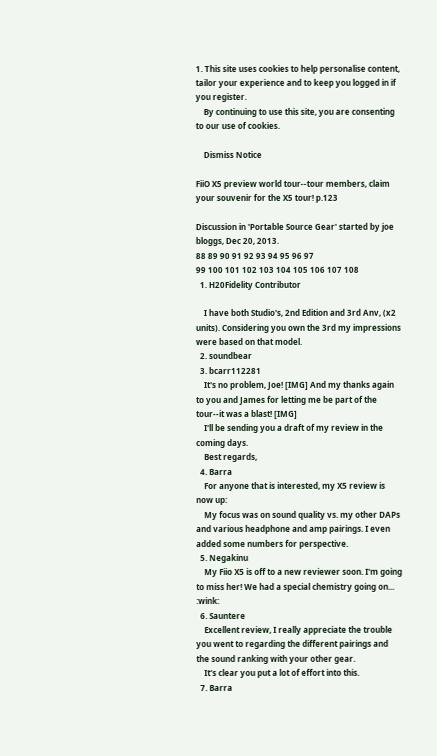1. This site uses cookies to help personalise content, tailor your experience and to keep you logged in if you register.
    By continuing to use this site, you are consenting to our use of cookies.

    Dismiss Notice

FiiO X5 preview world tour--tour members, claim your souvenir for the X5 tour! p.123

Discussion in 'Portable Source Gear' started by joe bloggs, Dec 20, 2013.
88 89 90 91 92 93 94 95 96 97
99 100 101 102 103 104 105 106 107 108
  1. H20Fidelity Contributor

    I have both Studio's, 2nd Edition and 3rd Anv, (x2 units). Considering you own the 3rd my impressions were based on that model.
  2. soundbear
  3. bcarr112281
    It's no problem, Joe! [IMG] And my thanks again to you and James for letting me be part of the tour--it was a blast! [IMG]
    I'll be sending you a draft of my review in the coming days.
    Best regards,
  4. Barra
    For anyone that is interested, my X5 review is now up:
    My focus was on sound quality vs. my other DAPs and various headphone and amp pairings. I even added some numbers for perspective.
  5. Negakinu
    My Fiio X5 is off to a new reviewer soon. I'm going to miss her! We had a special chemistry going on... :wink:
  6. Sauntere
    Excellent review, I really appreciate the trouble you went to regarding the different pairings and the sound ranking with your other gear.
    It's clear you put a lot of effort into this.
  7. Barra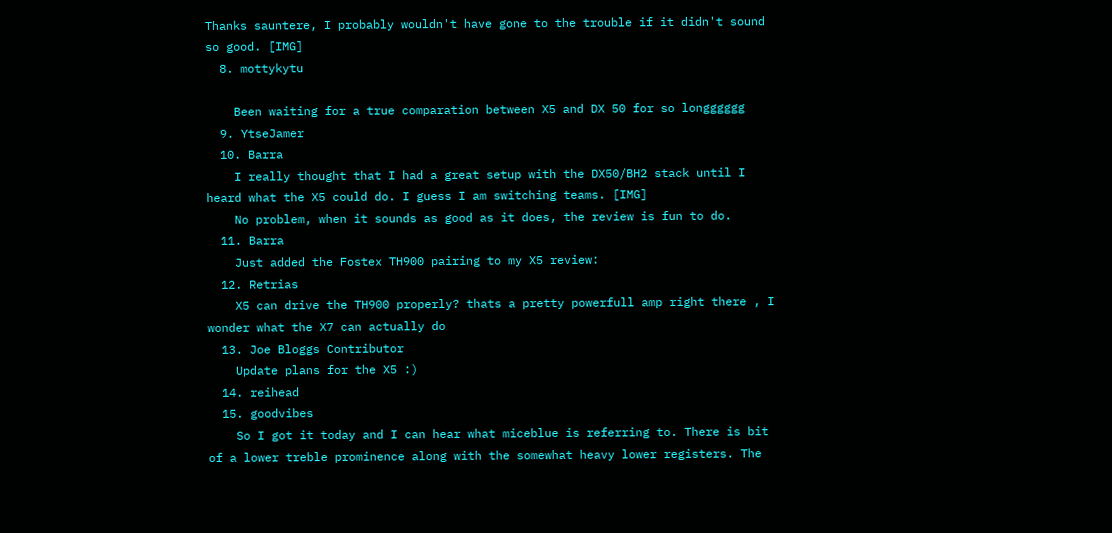Thanks sauntere, I probably wouldn't have gone to the trouble if it didn't sound so good. [IMG]
  8. mottykytu

    Been waiting for a true comparation between X5 and DX 50 for so longggggg
  9. YtseJamer
  10. Barra
    I really thought that I had a great setup with the DX50/BH2 stack until I heard what the X5 could do. I guess I am switching teams. [IMG]
    No problem, when it sounds as good as it does, the review is fun to do.
  11. Barra
    Just added the Fostex TH900 pairing to my X5 review:
  12. Retrias
    X5 can drive the TH900 properly? thats a pretty powerfull amp right there , I wonder what the X7 can actually do
  13. Joe Bloggs Contributor
    Update plans for the X5 :)
  14. reihead
  15. goodvibes
    So I got it today and I can hear what miceblue is referring to. There is bit of a lower treble prominence along with the somewhat heavy lower registers. The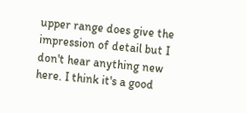upper range does give the impression of detail but I don't hear anything new here. I think it's a good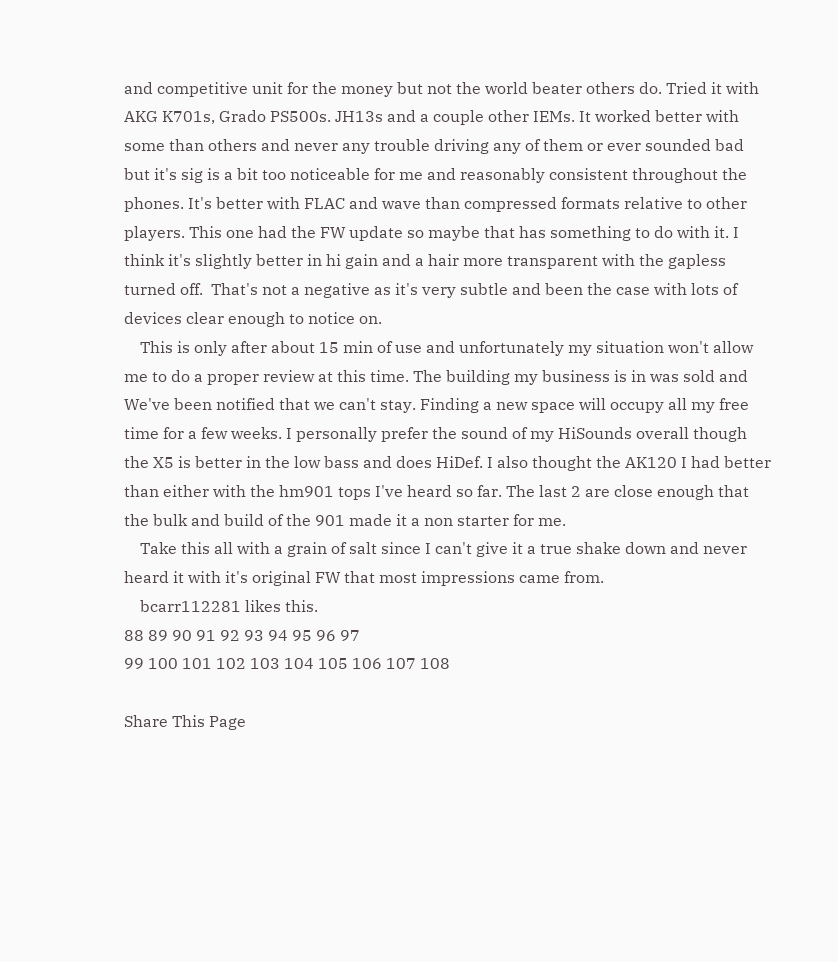and competitive unit for the money but not the world beater others do. Tried it with AKG K701s, Grado PS500s. JH13s and a couple other IEMs. It worked better with some than others and never any trouble driving any of them or ever sounded bad but it's sig is a bit too noticeable for me and reasonably consistent throughout the phones. It's better with FLAC and wave than compressed formats relative to other players. This one had the FW update so maybe that has something to do with it. I think it's slightly better in hi gain and a hair more transparent with the gapless turned off.  That's not a negative as it's very subtle and been the case with lots of devices clear enough to notice on.
    This is only after about 15 min of use and unfortunately my situation won't allow me to do a proper review at this time. The building my business is in was sold and We've been notified that we can't stay. Finding a new space will occupy all my free time for a few weeks. I personally prefer the sound of my HiSounds overall though the X5 is better in the low bass and does HiDef. I also thought the AK120 I had better than either with the hm901 tops I've heard so far. The last 2 are close enough that the bulk and build of the 901 made it a non starter for me.
    Take this all with a grain of salt since I can't give it a true shake down and never heard it with it's original FW that most impressions came from.
    bcarr112281 likes this.
88 89 90 91 92 93 94 95 96 97
99 100 101 102 103 104 105 106 107 108

Share This Page